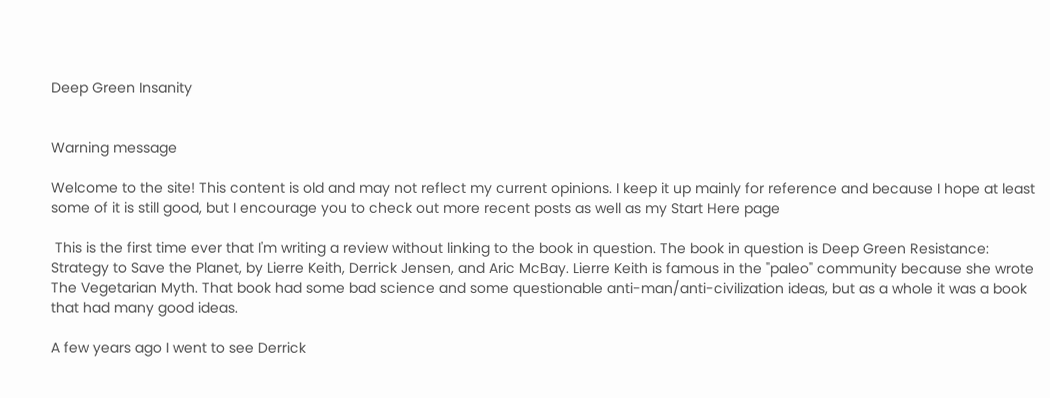Deep Green Insanity


Warning message

Welcome to the site! This content is old and may not reflect my current opinions. I keep it up mainly for reference and because I hope at least some of it is still good, but I encourage you to check out more recent posts as well as my Start Here page

 This is the first time ever that I'm writing a review without linking to the book in question. The book in question is Deep Green Resistance: Strategy to Save the Planet, by Lierre Keith, Derrick Jensen, and Aric McBay. Lierre Keith is famous in the "paleo" community because she wrote The Vegetarian Myth. That book had some bad science and some questionable anti-man/anti-civilization ideas, but as a whole it was a book that had many good ideas.

A few years ago I went to see Derrick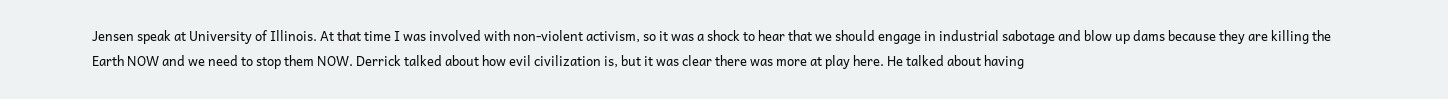Jensen speak at University of Illinois. At that time I was involved with non-violent activism, so it was a shock to hear that we should engage in industrial sabotage and blow up dams because they are killing the Earth NOW and we need to stop them NOW. Derrick talked about how evil civilization is, but it was clear there was more at play here. He talked about having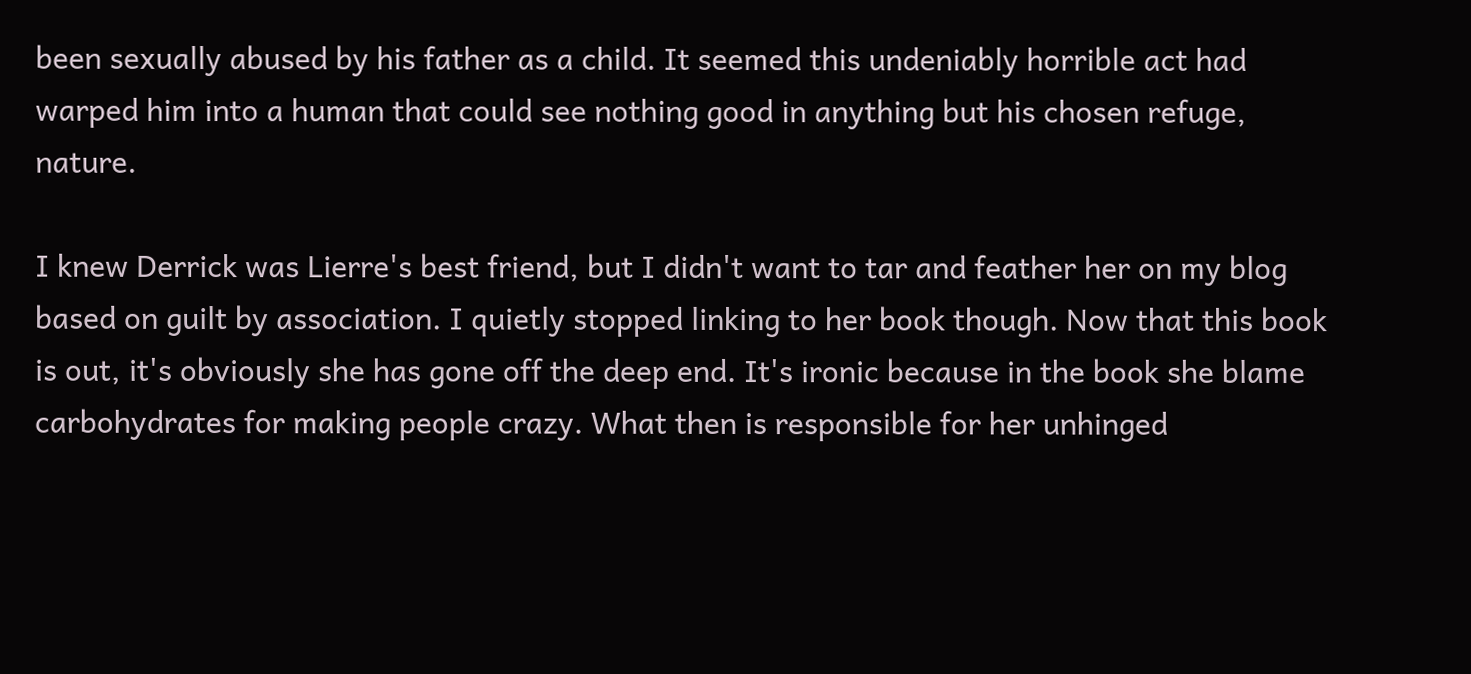been sexually abused by his father as a child. It seemed this undeniably horrible act had warped him into a human that could see nothing good in anything but his chosen refuge, nature.

I knew Derrick was Lierre's best friend, but I didn't want to tar and feather her on my blog based on guilt by association. I quietly stopped linking to her book though. Now that this book is out, it's obviously she has gone off the deep end. It's ironic because in the book she blame carbohydrates for making people crazy. What then is responsible for her unhinged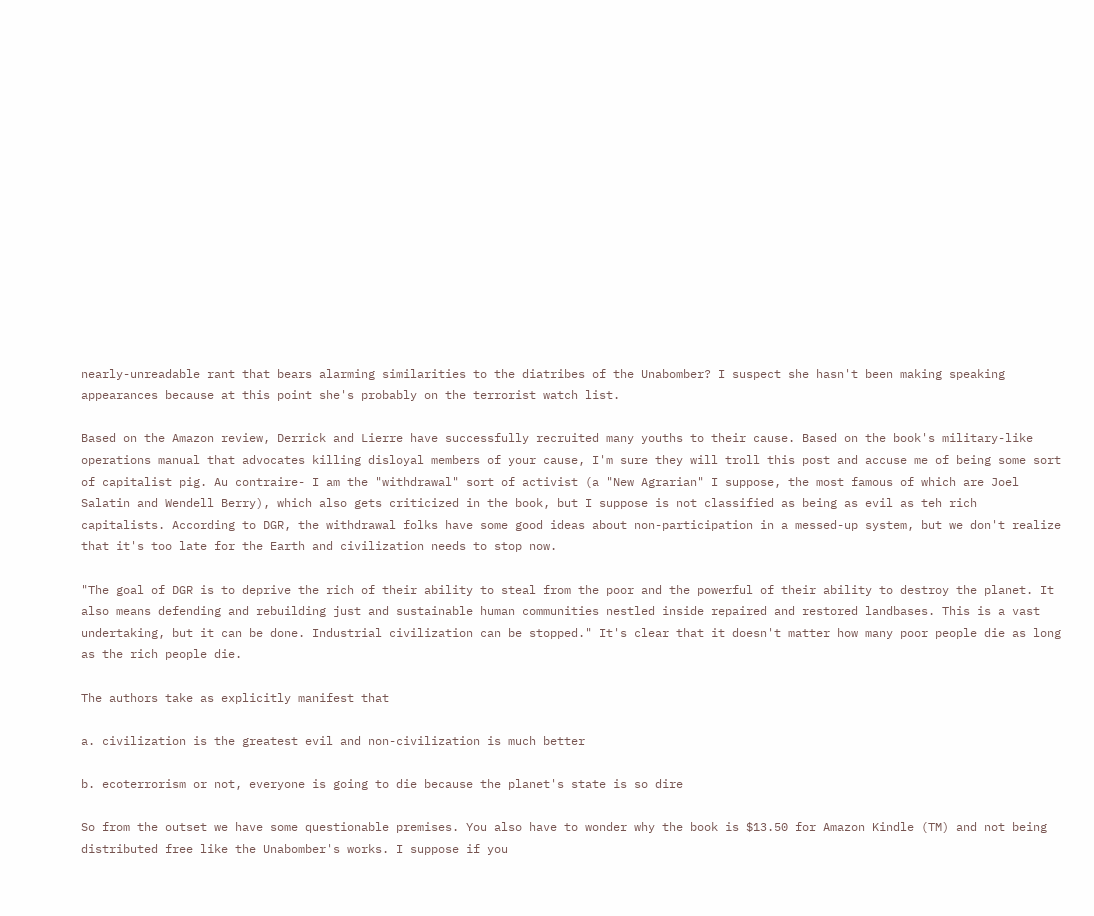nearly-unreadable rant that bears alarming similarities to the diatribes of the Unabomber? I suspect she hasn't been making speaking appearances because at this point she's probably on the terrorist watch list.

Based on the Amazon review, Derrick and Lierre have successfully recruited many youths to their cause. Based on the book's military-like operations manual that advocates killing disloyal members of your cause, I'm sure they will troll this post and accuse me of being some sort of capitalist pig. Au contraire- I am the "withdrawal" sort of activist (a "New Agrarian" I suppose, the most famous of which are Joel Salatin and Wendell Berry), which also gets criticized in the book, but I suppose is not classified as being as evil as teh rich capitalists. According to DGR, the withdrawal folks have some good ideas about non-participation in a messed-up system, but we don't realize that it's too late for the Earth and civilization needs to stop now.

"The goal of DGR is to deprive the rich of their ability to steal from the poor and the powerful of their ability to destroy the planet. It also means defending and rebuilding just and sustainable human communities nestled inside repaired and restored landbases. This is a vast undertaking, but it can be done. Industrial civilization can be stopped." It's clear that it doesn't matter how many poor people die as long as the rich people die.

The authors take as explicitly manifest that

a. civilization is the greatest evil and non-civilization is much better

b. ecoterrorism or not, everyone is going to die because the planet's state is so dire

So from the outset we have some questionable premises. You also have to wonder why the book is $13.50 for Amazon Kindle (TM) and not being distributed free like the Unabomber's works. I suppose if you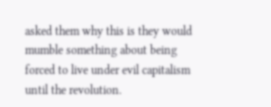asked them why this is they would mumble something about being forced to live under evil capitalism until the revolution.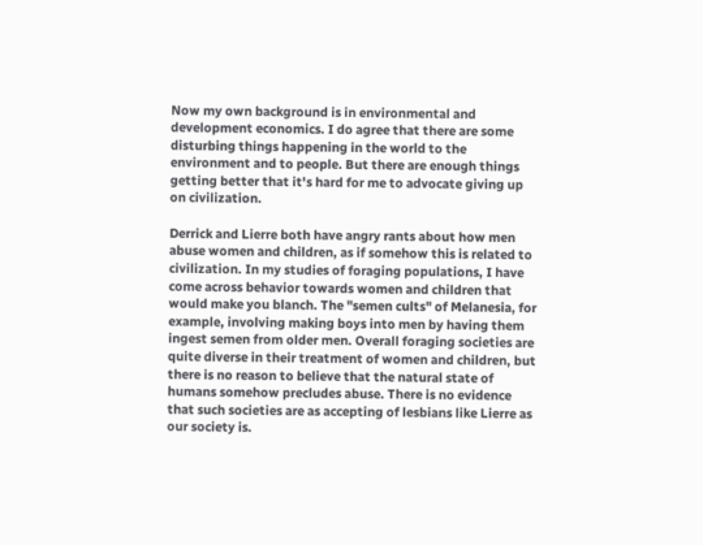Now my own background is in environmental and development economics. I do agree that there are some disturbing things happening in the world to the environment and to people. But there are enough things getting better that it's hard for me to advocate giving up on civilization.

Derrick and Lierre both have angry rants about how men abuse women and children, as if somehow this is related to civilization. In my studies of foraging populations, I have come across behavior towards women and children that would make you blanch. The "semen cults" of Melanesia, for example, involving making boys into men by having them ingest semen from older men. Overall foraging societies are quite diverse in their treatment of women and children, but there is no reason to believe that the natural state of humans somehow precludes abuse. There is no evidence that such societies are as accepting of lesbians like Lierre as our society is.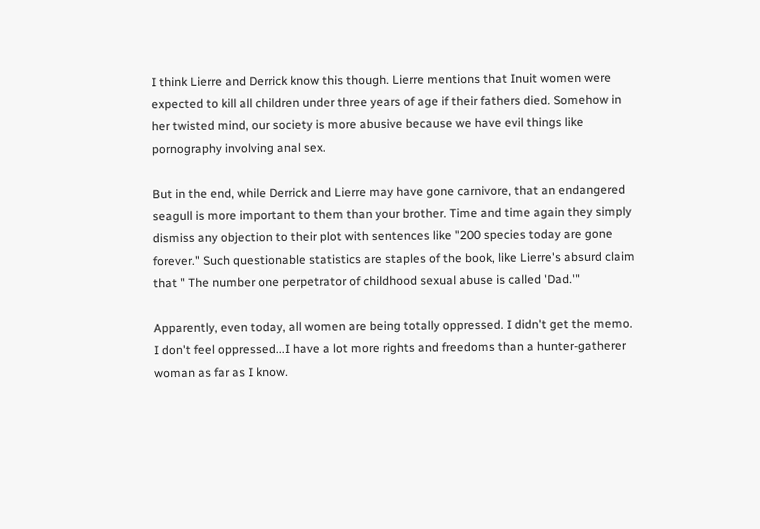I think Lierre and Derrick know this though. Lierre mentions that Inuit women were expected to kill all children under three years of age if their fathers died. Somehow in her twisted mind, our society is more abusive because we have evil things like pornography involving anal sex.

But in the end, while Derrick and Lierre may have gone carnivore, that an endangered seagull is more important to them than your brother. Time and time again they simply dismiss any objection to their plot with sentences like "200 species today are gone forever." Such questionable statistics are staples of the book, like Lierre's absurd claim that " The number one perpetrator of childhood sexual abuse is called 'Dad.'"

Apparently, even today, all women are being totally oppressed. I didn't get the memo. I don't feel oppressed...I have a lot more rights and freedoms than a hunter-gatherer woman as far as I know.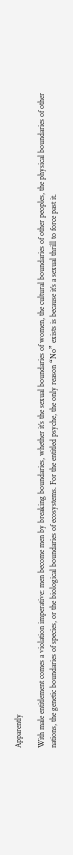Apparently

With male entitlement comes a violation imperative: men become men by breaking boundaries, whether it’s the sexual boundaries of women, the cultural boundaries of other peoples, the physical boundaries of other nations, the genetic boundaries of species, or the biological boundaries of ecosystems. For the entitled psyche, the only reason “No” exists is because it’s a sexual thrill to force past it.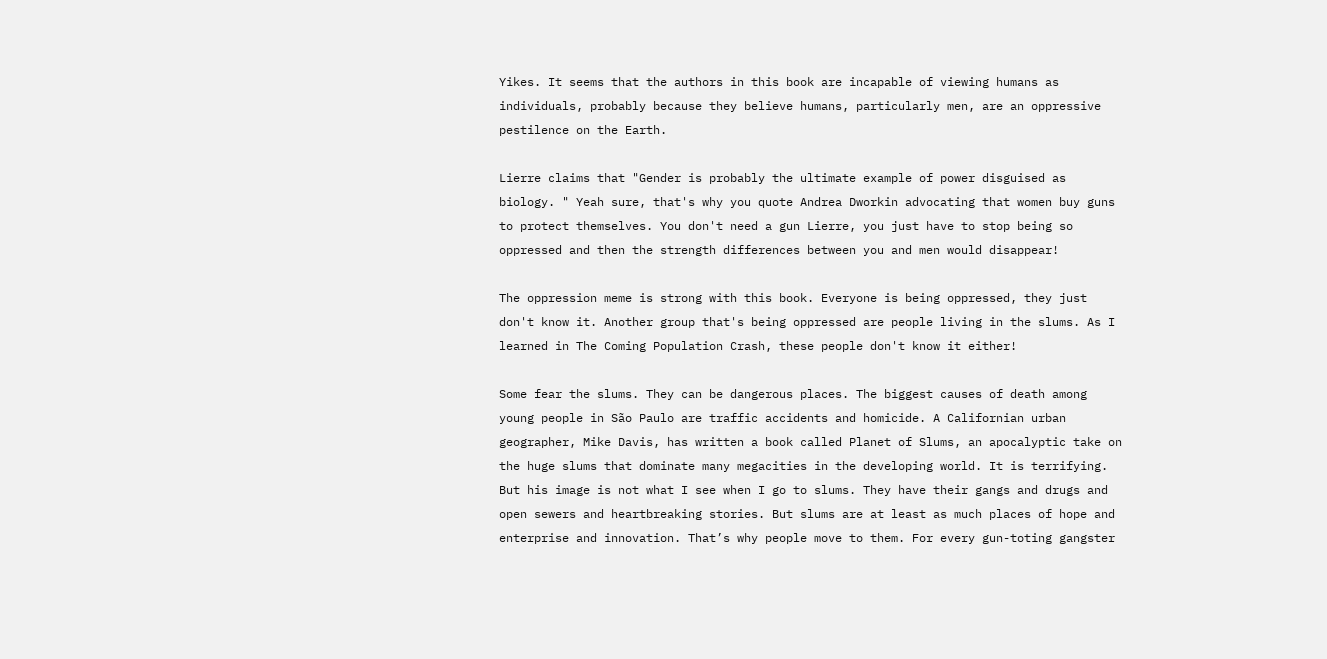Yikes. It seems that the authors in this book are incapable of viewing humans as individuals, probably because they believe humans, particularly men, are an oppressive pestilence on the Earth.

Lierre claims that "Gender is probably the ultimate example of power disguised as biology. " Yeah sure, that's why you quote Andrea Dworkin advocating that women buy guns to protect themselves. You don't need a gun Lierre, you just have to stop being so oppressed and then the strength differences between you and men would disappear!

The oppression meme is strong with this book. Everyone is being oppressed, they just don't know it. Another group that's being oppressed are people living in the slums. As I learned in The Coming Population Crash, these people don't know it either!

Some fear the slums. They can be dangerous places. The biggest causes of death among young people in São Paulo are traffic accidents and homicide. A Californian urban geographer, Mike Davis, has written a book called Planet of Slums, an apocalyptic take on the huge slums that dominate many megacities in the developing world. It is terrifying. But his image is not what I see when I go to slums. They have their gangs and drugs and open sewers and heartbreaking stories. But slums are at least as much places of hope and enterprise and innovation. That’s why people move to them. For every gun-toting gangster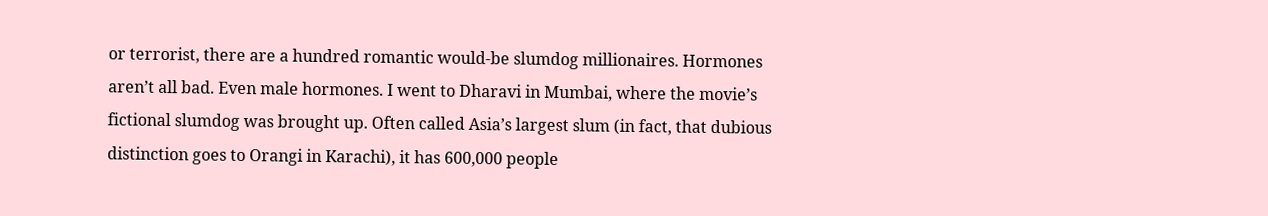or terrorist, there are a hundred romantic would-be slumdog millionaires. Hormones aren’t all bad. Even male hormones. I went to Dharavi in Mumbai, where the movie’s fictional slumdog was brought up. Often called Asia’s largest slum (in fact, that dubious distinction goes to Orangi in Karachi), it has 600,000 people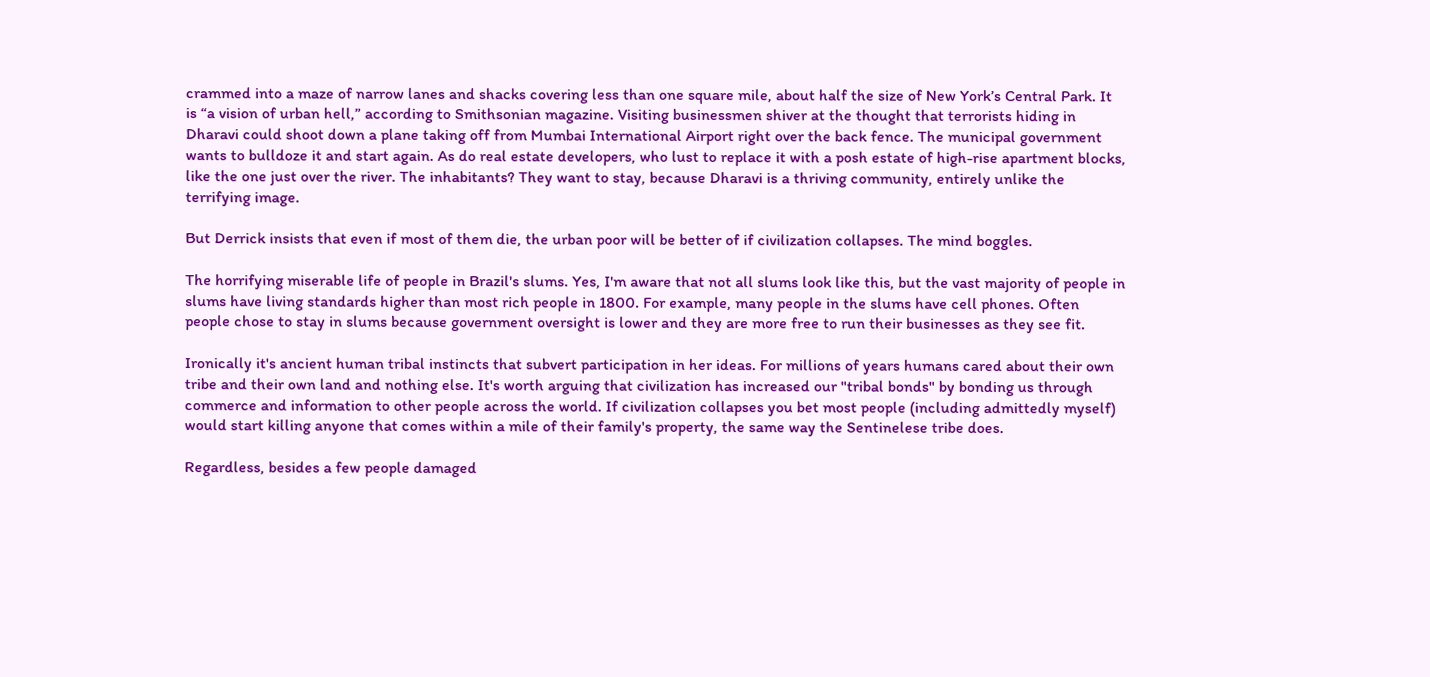crammed into a maze of narrow lanes and shacks covering less than one square mile, about half the size of New York’s Central Park. It is “a vision of urban hell,” according to Smithsonian magazine. Visiting businessmen shiver at the thought that terrorists hiding in Dharavi could shoot down a plane taking off from Mumbai International Airport right over the back fence. The municipal government wants to bulldoze it and start again. As do real estate developers, who lust to replace it with a posh estate of high-rise apartment blocks, like the one just over the river. The inhabitants? They want to stay, because Dharavi is a thriving community, entirely unlike the terrifying image.

But Derrick insists that even if most of them die, the urban poor will be better of if civilization collapses. The mind boggles.

The horrifying miserable life of people in Brazil's slums. Yes, I'm aware that not all slums look like this, but the vast majority of people in slums have living standards higher than most rich people in 1800. For example, many people in the slums have cell phones. Often people chose to stay in slums because government oversight is lower and they are more free to run their businesses as they see fit.

Ironically it's ancient human tribal instincts that subvert participation in her ideas. For millions of years humans cared about their own tribe and their own land and nothing else. It's worth arguing that civilization has increased our "tribal bonds" by bonding us through commerce and information to other people across the world. If civilization collapses you bet most people (including admittedly myself) would start killing anyone that comes within a mile of their family's property, the same way the Sentinelese tribe does.

Regardless, besides a few people damaged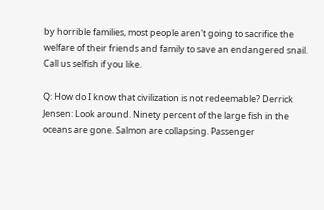by horrible families, most people aren't going to sacrifice the welfare of their friends and family to save an endangered snail. Call us selfish if you like.

Q: How do I know that civilization is not redeemable? Derrick Jensen: Look around. Ninety percent of the large fish in the oceans are gone. Salmon are collapsing. Passenger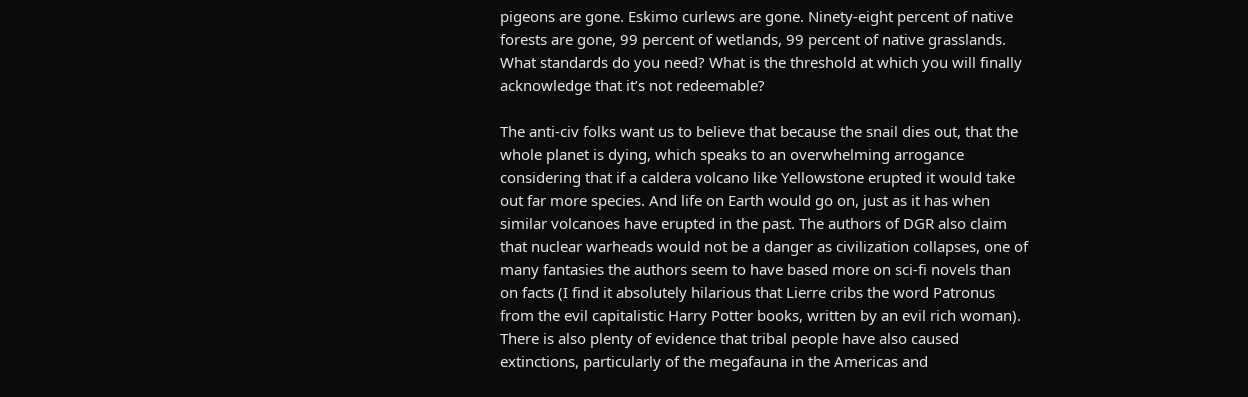pigeons are gone. Eskimo curlews are gone. Ninety-eight percent of native forests are gone, 99 percent of wetlands, 99 percent of native grasslands. What standards do you need? What is the threshold at which you will finally acknowledge that it’s not redeemable?

The anti-civ folks want us to believe that because the snail dies out, that the whole planet is dying, which speaks to an overwhelming arrogance considering that if a caldera volcano like Yellowstone erupted it would take out far more species. And life on Earth would go on, just as it has when similar volcanoes have erupted in the past. The authors of DGR also claim that nuclear warheads would not be a danger as civilization collapses, one of many fantasies the authors seem to have based more on sci-fi novels than on facts (I find it absolutely hilarious that Lierre cribs the word Patronus from the evil capitalistic Harry Potter books, written by an evil rich woman). There is also plenty of evidence that tribal people have also caused extinctions, particularly of the megafauna in the Americas and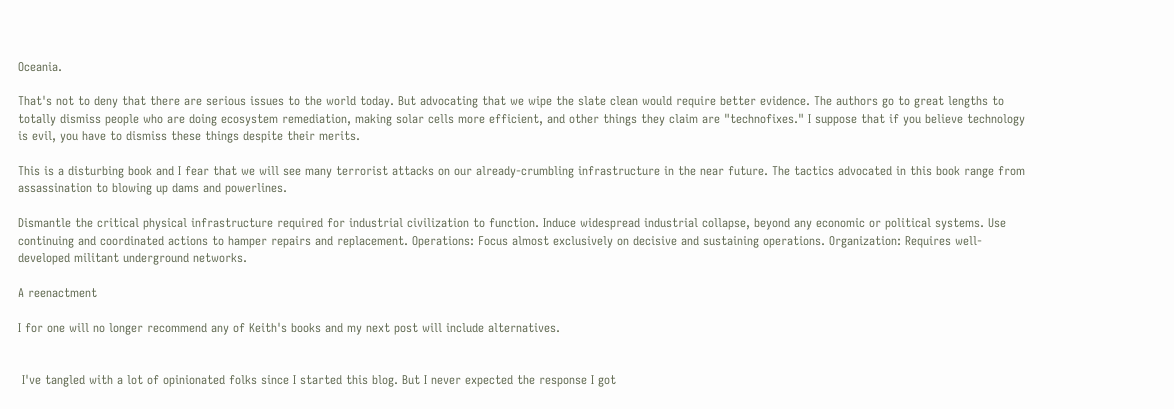Oceania.

That's not to deny that there are serious issues to the world today. But advocating that we wipe the slate clean would require better evidence. The authors go to great lengths to totally dismiss people who are doing ecosystem remediation, making solar cells more efficient, and other things they claim are "technofixes." I suppose that if you believe technology is evil, you have to dismiss these things despite their merits.

This is a disturbing book and I fear that we will see many terrorist attacks on our already-crumbling infrastructure in the near future. The tactics advocated in this book range from assassination to blowing up dams and powerlines.

Dismantle the critical physical infrastructure required for industrial civilization to function. Induce widespread industrial collapse, beyond any economic or political systems. Use continuing and coordinated actions to hamper repairs and replacement. Operations: Focus almost exclusively on decisive and sustaining operations. Organization: Requires well-developed militant underground networks.

A reenactment

I for one will no longer recommend any of Keith's books and my next post will include alternatives.


 I've tangled with a lot of opinionated folks since I started this blog. But I never expected the response I got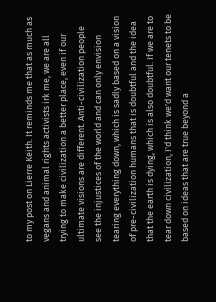to my post on Lierre Keith. It reminds me that as much as vegans and animal rights activists irk me, we are all trying to make civilization a better place, even if our ultimate visions are different. Anti-civilization people see the injustices of the world and can only envision tearing everything down, which is sadly based on a vision of pre-civilization humans that is doubtful and the idea that the earth is dying, which is also doubtful. If we are to tear down civilization, I'd think we'd want our tenets to be based on ideas that are true beyond a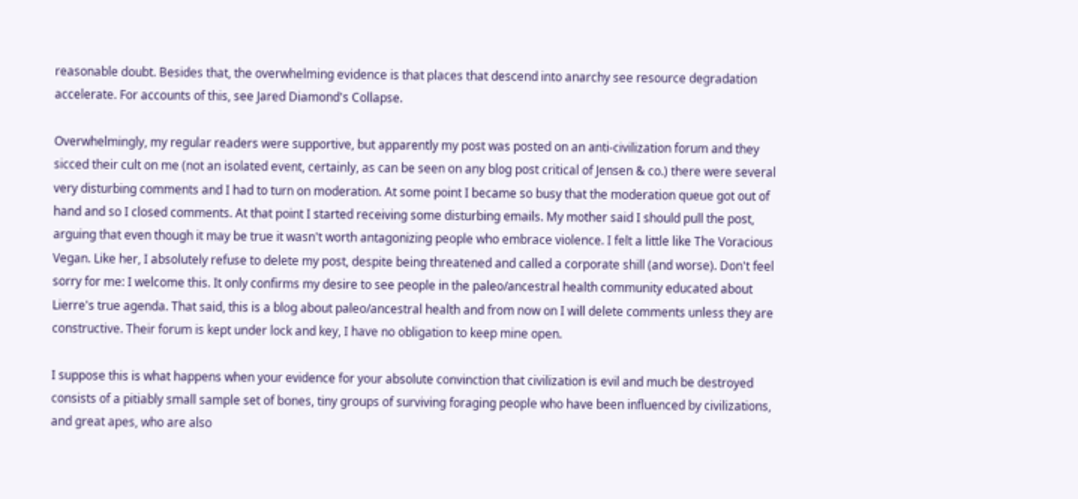reasonable doubt. Besides that, the overwhelming evidence is that places that descend into anarchy see resource degradation accelerate. For accounts of this, see Jared Diamond's Collapse.

Overwhelmingly, my regular readers were supportive, but apparently my post was posted on an anti-civilization forum and they sicced their cult on me (not an isolated event, certainly, as can be seen on any blog post critical of Jensen & co.) there were several very disturbing comments and I had to turn on moderation. At some point I became so busy that the moderation queue got out of hand and so I closed comments. At that point I started receiving some disturbing emails. My mother said I should pull the post, arguing that even though it may be true it wasn't worth antagonizing people who embrace violence. I felt a little like The Voracious Vegan. Like her, I absolutely refuse to delete my post, despite being threatened and called a corporate shill (and worse). Don't feel sorry for me: I welcome this. It only confirms my desire to see people in the paleo/ancestral health community educated about Lierre's true agenda. That said, this is a blog about paleo/ancestral health and from now on I will delete comments unless they are constructive. Their forum is kept under lock and key, I have no obligation to keep mine open.

I suppose this is what happens when your evidence for your absolute convinction that civilization is evil and much be destroyed consists of a pitiably small sample set of bones, tiny groups of surviving foraging people who have been influenced by civilizations, and great apes, who are also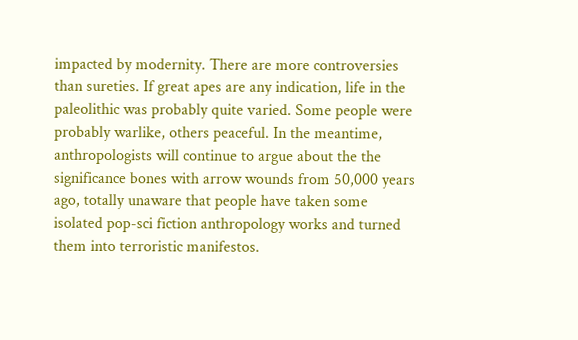impacted by modernity. There are more controversies than sureties. If great apes are any indication, life in the paleolithic was probably quite varied. Some people were probably warlike, others peaceful. In the meantime, anthropologists will continue to argue about the the significance bones with arrow wounds from 50,000 years ago, totally unaware that people have taken some isolated pop-sci fiction anthropology works and turned them into terroristic manifestos.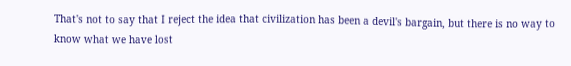That's not to say that I reject the idea that civilization has been a devil's bargain, but there is no way to know what we have lost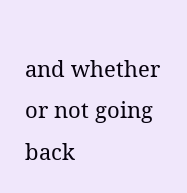and whether or not going back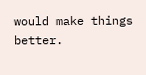would make things better.